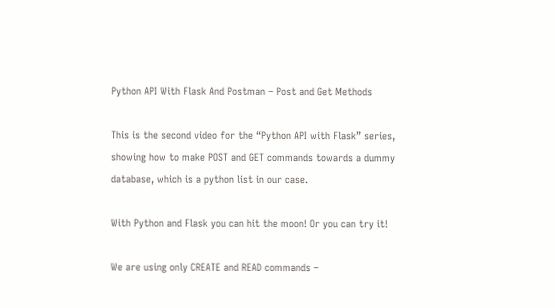Python API With Flask And Postman – Post and Get Methods

This is the second video for the “Python API with Flask” series, showing how to make POST and GET commands towards a dummy database, which is a python list in our case.

With Python and Flask you can hit the moon! Or you can try it!

We are using only CREATE and READ commands –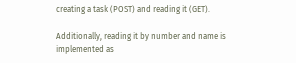creating a task (POST) and reading it (GET).

Additionally, reading it by number and name is implemented as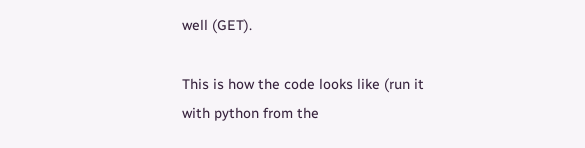well (GET).

This is how the code looks like (run it with python from the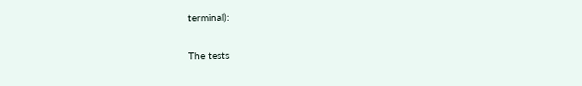terminal):

The tests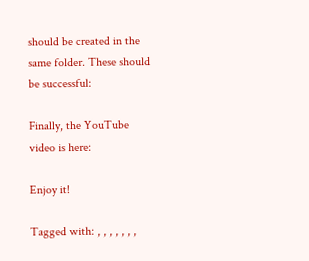should be created in the same folder. These should be successful:

Finally, the YouTube video is here:

Enjoy it!

Tagged with: , , , , , , ,